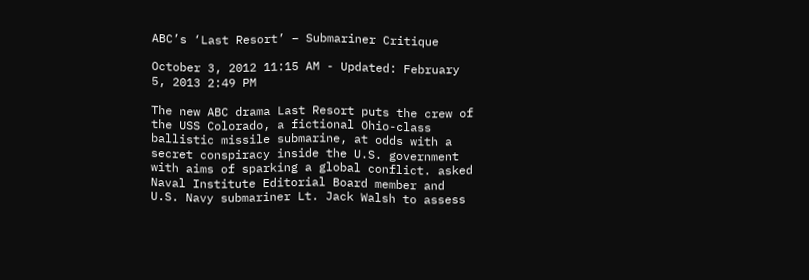ABC’s ‘Last Resort’ – Submariner Critique

October 3, 2012 11:15 AM - Updated: February 5, 2013 2:49 PM

The new ABC drama Last Resort puts the crew of the USS Colorado, a fictional Ohio-class ballistic missile submarine, at odds with a secret conspiracy inside the U.S. government with aims of sparking a global conflict. asked Naval Institute Editorial Board member and U.S. Navy submariner Lt. Jack Walsh to assess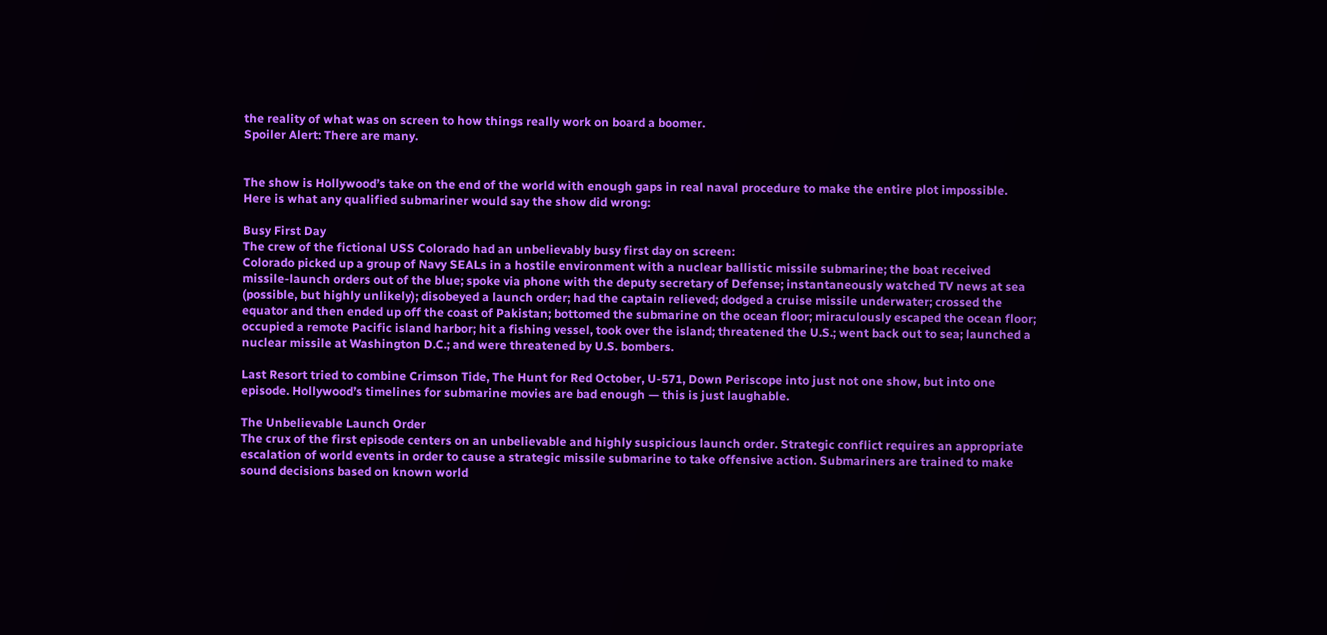the reality of what was on screen to how things really work on board a boomer.
Spoiler Alert: There are many.


The show is Hollywood’s take on the end of the world with enough gaps in real naval procedure to make the entire plot impossible.
Here is what any qualified submariner would say the show did wrong:

Busy First Day
The crew of the fictional USS Colorado had an unbelievably busy first day on screen:
Colorado picked up a group of Navy SEALs in a hostile environment with a nuclear ballistic missile submarine; the boat received missile-launch orders out of the blue; spoke via phone with the deputy secretary of Defense; instantaneously watched TV news at sea (possible, but highly unlikely); disobeyed a launch order; had the captain relieved; dodged a cruise missile underwater; crossed the equator and then ended up off the coast of Pakistan; bottomed the submarine on the ocean floor; miraculously escaped the ocean floor; occupied a remote Pacific island harbor; hit a fishing vessel, took over the island; threatened the U.S.; went back out to sea; launched a nuclear missile at Washington D.C.; and were threatened by U.S. bombers.

Last Resort tried to combine Crimson Tide, The Hunt for Red October, U-571, Down Periscope into just not one show, but into one episode. Hollywood’s timelines for submarine movies are bad enough — this is just laughable.

The Unbelievable Launch Order
The crux of the first episode centers on an unbelievable and highly suspicious launch order. Strategic conflict requires an appropriate escalation of world events in order to cause a strategic missile submarine to take offensive action. Submariners are trained to make sound decisions based on known world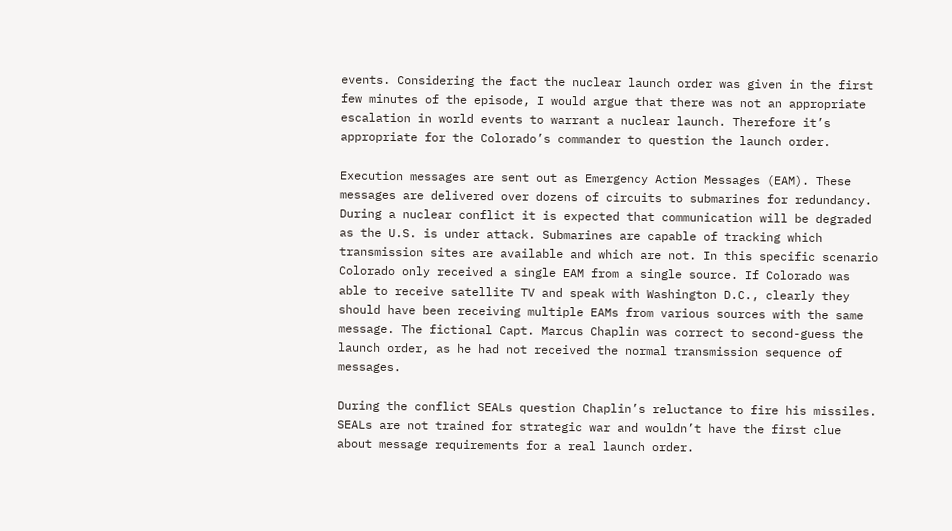events. Considering the fact the nuclear launch order was given in the first few minutes of the episode, I would argue that there was not an appropriate escalation in world events to warrant a nuclear launch. Therefore it’s appropriate for the Colorado’s commander to question the launch order.

Execution messages are sent out as Emergency Action Messages (EAM). These messages are delivered over dozens of circuits to submarines for redundancy. During a nuclear conflict it is expected that communication will be degraded as the U.S. is under attack. Submarines are capable of tracking which transmission sites are available and which are not. In this specific scenario Colorado only received a single EAM from a single source. If Colorado was able to receive satellite TV and speak with Washington D.C., clearly they should have been receiving multiple EAMs from various sources with the same message. The fictional Capt. Marcus Chaplin was correct to second-guess the launch order, as he had not received the normal transmission sequence of messages.

During the conflict SEALs question Chaplin’s reluctance to fire his missiles. SEALs are not trained for strategic war and wouldn’t have the first clue about message requirements for a real launch order.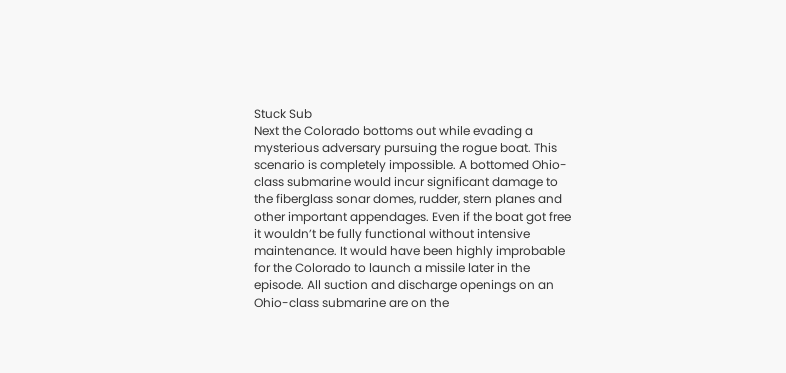Stuck Sub
Next the Colorado bottoms out while evading a mysterious adversary pursuing the rogue boat. This scenario is completely impossible. A bottomed Ohio-class submarine would incur significant damage to the fiberglass sonar domes, rudder, stern planes and other important appendages. Even if the boat got free it wouldn’t be fully functional without intensive maintenance. It would have been highly improbable for the Colorado to launch a missile later in the episode. All suction and discharge openings on an Ohio-class submarine are on the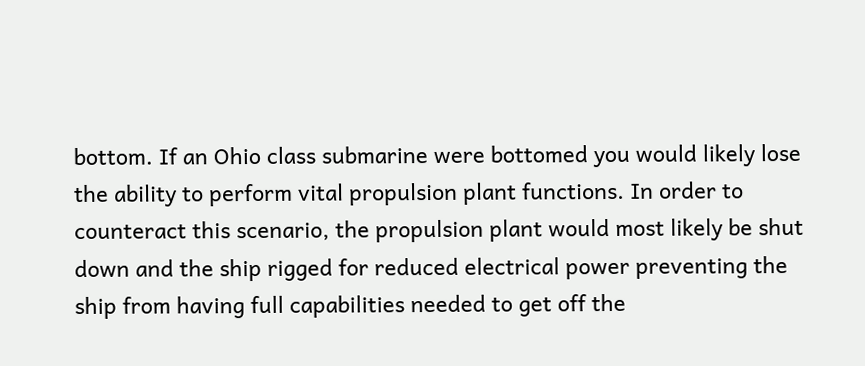bottom. If an Ohio class submarine were bottomed you would likely lose the ability to perform vital propulsion plant functions. In order to counteract this scenario, the propulsion plant would most likely be shut down and the ship rigged for reduced electrical power preventing the ship from having full capabilities needed to get off the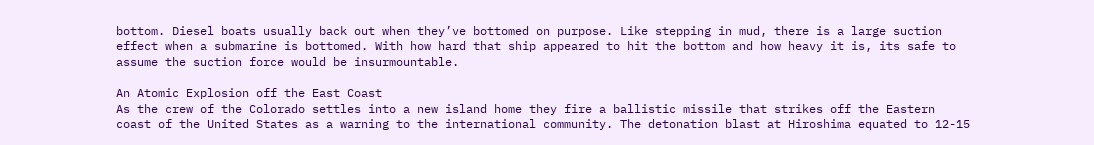bottom. Diesel boats usually back out when they’ve bottomed on purpose. Like stepping in mud, there is a large suction effect when a submarine is bottomed. With how hard that ship appeared to hit the bottom and how heavy it is, its safe to assume the suction force would be insurmountable.

An Atomic Explosion off the East Coast
As the crew of the Colorado settles into a new island home they fire a ballistic missile that strikes off the Eastern coast of the United States as a warning to the international community. The detonation blast at Hiroshima equated to 12-15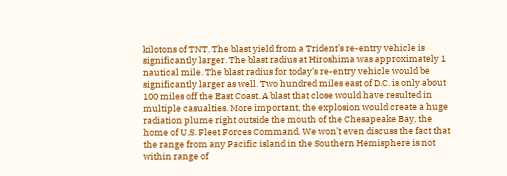kilotons of TNT. The blast yield from a Trident’s re-entry vehicle is significantly larger. The blast radius at Hiroshima was approximately 1 nautical mile. The blast radius for today’s re-entry vehicle would be significantly larger as well. Two hundred miles east of D.C. is only about 100 miles off the East Coast. A blast that close would have resulted in multiple casualties. More important, the explosion would create a huge radiation plume right outside the mouth of the Chesapeake Bay, the home of U.S. Fleet Forces Command. We won’t even discuss the fact that the range from any Pacific island in the Southern Hemisphere is not within range of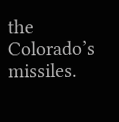the Colorado’s missiles.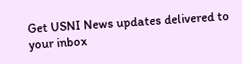Get USNI News updates delivered to your inbox